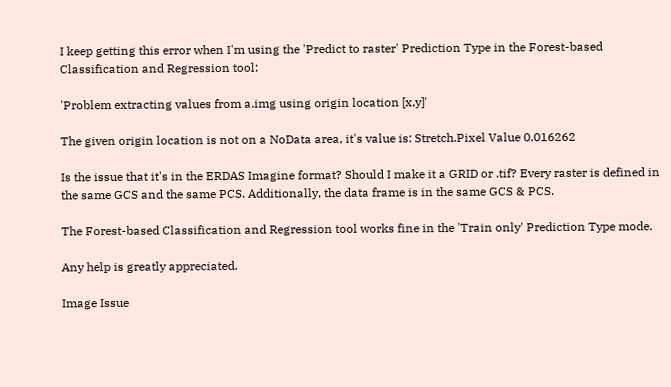I keep getting this error when I'm using the 'Predict to raster' Prediction Type in the Forest-based Classification and Regression tool:

'Problem extracting values from a.img using origin location [x,y]'

The given origin location is not on a NoData area, it's value is: Stretch.Pixel Value 0.016262

Is the issue that it's in the ERDAS Imagine format? Should I make it a GRID or .tif? Every raster is defined in the same GCS and the same PCS. Additionally, the data frame is in the same GCS & PCS.

The Forest-based Classification and Regression tool works fine in the 'Train only' Prediction Type mode.

Any help is greatly appreciated.

Image Issue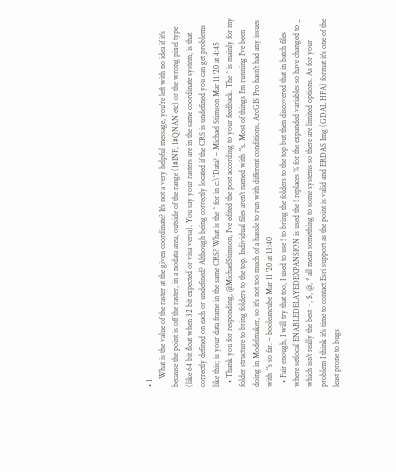• 1
    What is the value of the raster at the given coordinate? It's not a very helpful message, you're left with no idea if it's because the point is off the raster, in a nodata area, outside of the range (1#INF, 1#QNAN etc) or the wrong pixel type (like 64 bit float when 32 bit expected or visa versa). You say your rasters are in the same coordinate system, is that correctly defined on each or undefined? Although being correctly located if the CRS is undefined you can get problems like this; is your data frame in the same CRS? What is the ^ for in c:\^Data? – Michael Stimson Mar 11 '20 at 4:45
  • Thank you for responding, @MichaelStimson, I've edited the post according to your feedback. The ^ is mainly for my folder structure to bring folders to the top. Individual files aren't named with ^'s. Most of things I'm running I've been doing in Modelmaker, so it's not too much of a hassle to run with different conditions, ArcGIS Pro hasn't had any issues with ^'s so far. – booleancube Mar 11 '20 at 13:40
  • Fair enough, I will try that too, I used to use ! to bring the folders to the top but then discovered that in batch files where setlocal ENABLEDELAYEDEXPANSION is used the ! replaces % for the expanded variables so have changed to _ which isn't really the best ~, $, @, * all mean something to some systems so there are limited options. As for your problem I think it's time to contact Esri support as the point is valid and ERDAS Img (GDAL HFA) format it's one of the least prone to bugs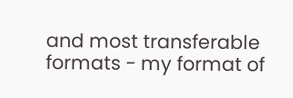and most transferable formats - my format of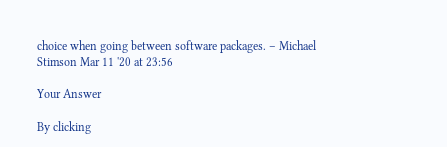choice when going between software packages. – Michael Stimson Mar 11 '20 at 23:56

Your Answer

By clicking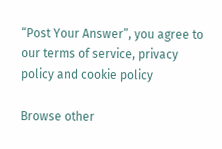“Post Your Answer”, you agree to our terms of service, privacy policy and cookie policy

Browse other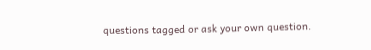questions tagged or ask your own question.